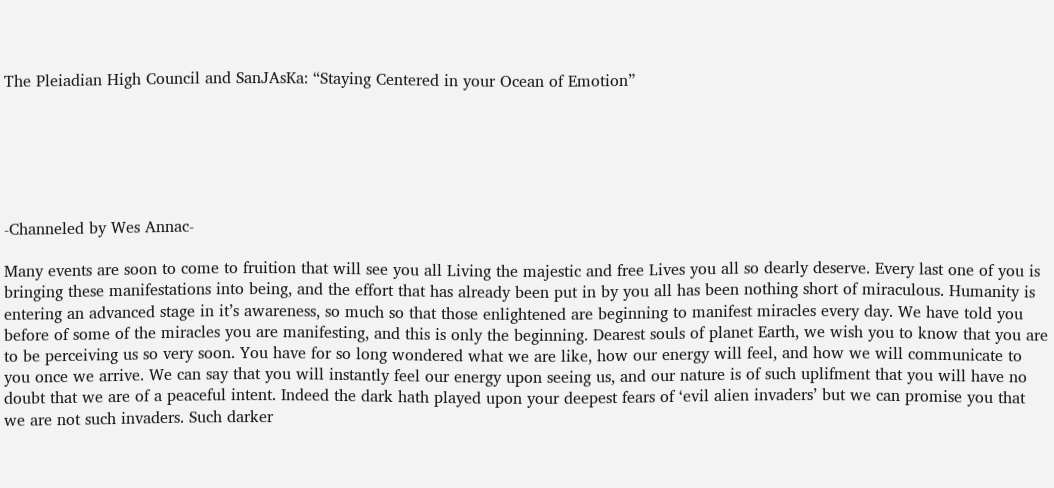The Pleiadian High Council and SanJAsKa: “Staying Centered in your Ocean of Emotion”






-Channeled by Wes Annac-

Many events are soon to come to fruition that will see you all Living the majestic and free Lives you all so dearly deserve. Every last one of you is bringing these manifestations into being, and the effort that has already been put in by you all has been nothing short of miraculous. Humanity is entering an advanced stage in it’s awareness, so much so that those enlightened are beginning to manifest miracles every day. We have told you before of some of the miracles you are manifesting, and this is only the beginning. Dearest souls of planet Earth, we wish you to know that you are to be perceiving us so very soon. You have for so long wondered what we are like, how our energy will feel, and how we will communicate to you once we arrive. We can say that you will instantly feel our energy upon seeing us, and our nature is of such uplifment that you will have no doubt that we are of a peaceful intent. Indeed the dark hath played upon your deepest fears of ‘evil alien invaders’ but we can promise you that we are not such invaders. Such darker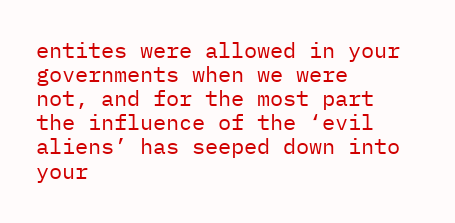entites were allowed in your governments when we were not, and for the most part the influence of the ‘evil aliens’ has seeped down into your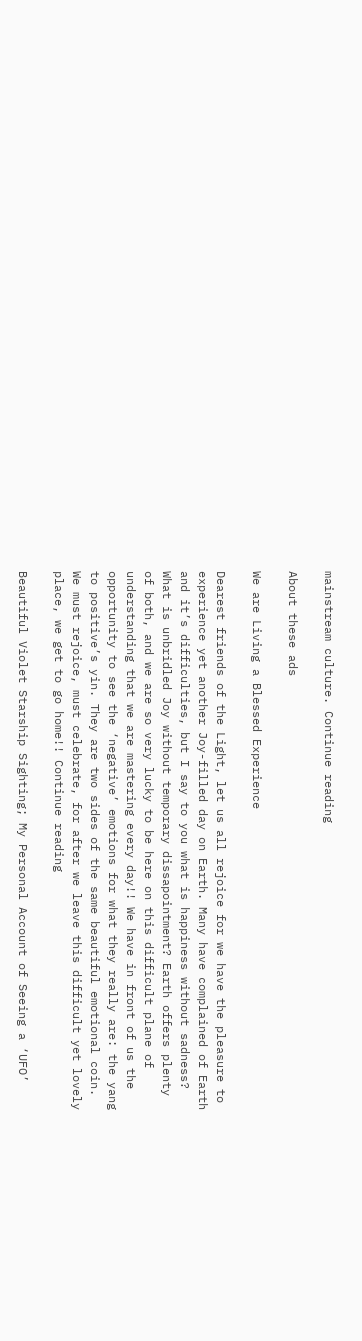mainstream culture. Continue reading

About these ads

We are Living a Blessed Experience

Dearest friends of the Light, let us all rejoice for we have the pleasure to experience yet another Joy-filled day on Earth. Many have complained of Earth and it’s difficulties, but I say to you what is happiness without sadness? What is unbridled Joy without temporary dissapointment? Earth offers plenty of both, and we are so very lucky to be here on this difficult plane of understanding that we are mastering every day!! We have in front of us the opportunity to see the ‘negative’ emotions for what they really are: the yang to positive’s yin. They are two sides of the same beautiful emotional coin. We must rejoice, must celebrate, for after we leave this difficult yet lovely place, we get to go home!! Continue reading

Beautiful Violet Starship Sighting; My Personal Account of Seeing a ‘UFO’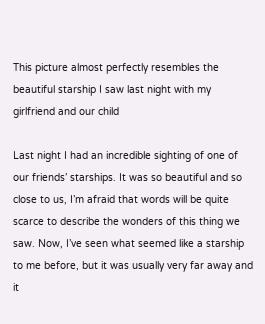This picture almost perfectly resembles the beautiful starship I saw last night with my girlfriend and our child

Last night I had an incredible sighting of one of our friends’ starships. It was so beautiful and so close to us, I’m afraid that words will be quite scarce to describe the wonders of this thing we saw. Now, I’ve seen what seemed like a starship to me before, but it was usually very far away and it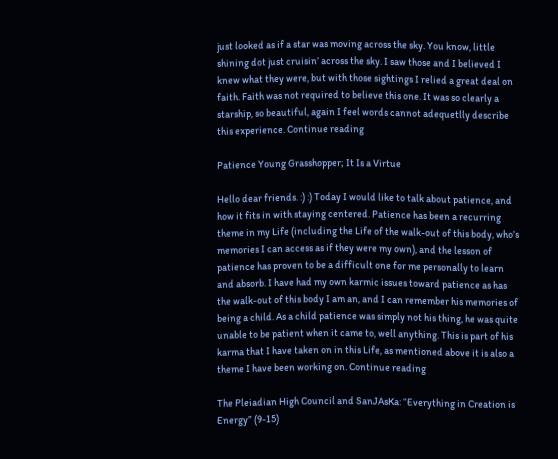just looked as if a star was moving across the sky. You know, little shining dot just cruisin’ across the sky. I saw those and I believed I knew what they were, but with those sightings I relied a great deal on faith. Faith was not required to believe this one. It was so clearly a starship, so beautiful, again I feel words cannot adequetlly describe this experience. Continue reading

Patience Young Grasshopper; It Is a Virtue

Hello dear friends. :) :) Today I would like to talk about patience, and how it fits in with staying centered. Patience has been a recurring theme in my Life (including the Life of the walk-out of this body, who’s memories I can access as if they were my own), and the lesson of patience has proven to be a difficult one for me personally to learn and absorb. I have had my own karmic issues toward patience as has the walk-out of this body I am an, and I can remember his memories of being a child. As a child patience was simply not his thing, he was quite unable to be patient when it came to, well anything. This is part of his karma that I have taken on in this Life, as mentioned above it is also a theme I have been working on. Continue reading

The Pleiadian High Council and SanJAsKa: “Everything in Creation is Energy” (9-15)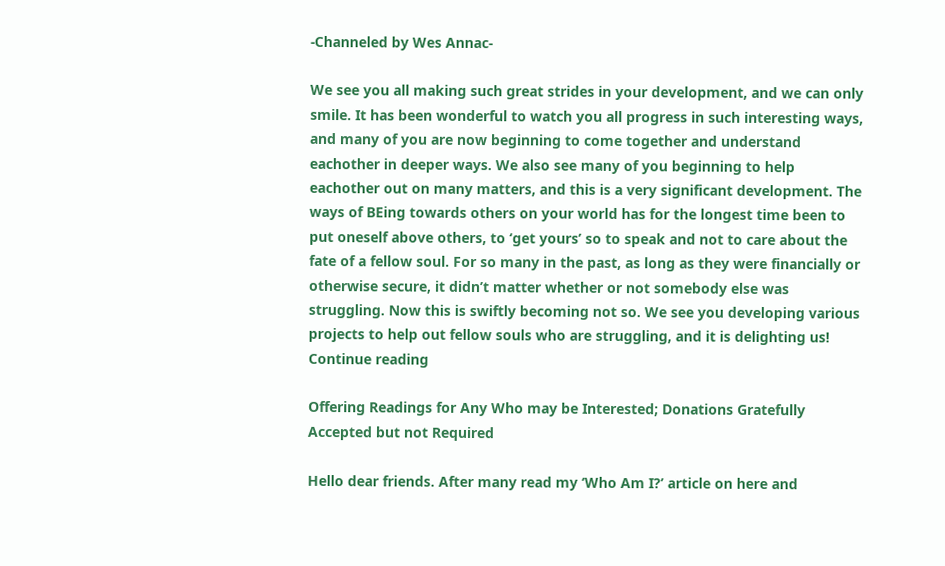-Channeled by Wes Annac-

We see you all making such great strides in your development, and we can only smile. It has been wonderful to watch you all progress in such interesting ways, and many of you are now beginning to come together and understand eachother in deeper ways. We also see many of you beginning to help eachother out on many matters, and this is a very significant development. The ways of BEing towards others on your world has for the longest time been to put oneself above others, to ‘get yours’ so to speak and not to care about the fate of a fellow soul. For so many in the past, as long as they were financially or otherwise secure, it didn’t matter whether or not somebody else was struggling. Now this is swiftly becoming not so. We see you developing various projects to help out fellow souls who are struggling, and it is delighting us! Continue reading

Offering Readings for Any Who may be Interested; Donations Gratefully Accepted but not Required

Hello dear friends. After many read my ‘Who Am I?’ article on here and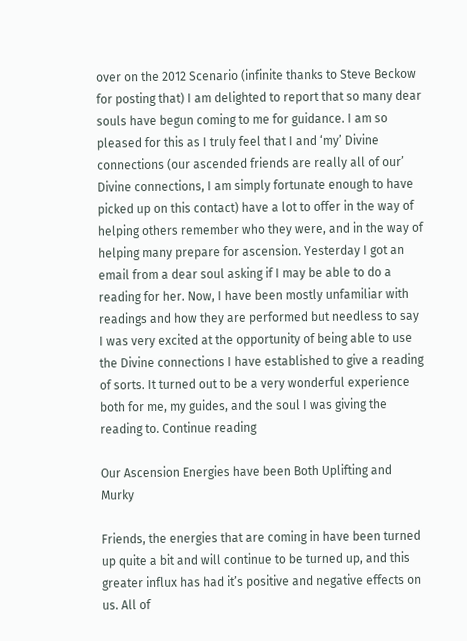over on the 2012 Scenario (infinite thanks to Steve Beckow for posting that) I am delighted to report that so many dear souls have begun coming to me for guidance. I am so pleased for this as I truly feel that I and ‘my’ Divine connections (our ascended friends are really all of our’ Divine connections, I am simply fortunate enough to have picked up on this contact) have a lot to offer in the way of helping others remember who they were, and in the way of helping many prepare for ascension. Yesterday I got an email from a dear soul asking if I may be able to do a reading for her. Now, I have been mostly unfamiliar with readings and how they are performed but needless to say I was very excited at the opportunity of being able to use the Divine connections I have established to give a reading of sorts. It turned out to be a very wonderful experience both for me, my guides, and the soul I was giving the reading to. Continue reading

Our Ascension Energies have been Both Uplifting and Murky

Friends, the energies that are coming in have been turned up quite a bit and will continue to be turned up, and this greater influx has had it’s positive and negative effects on us. All of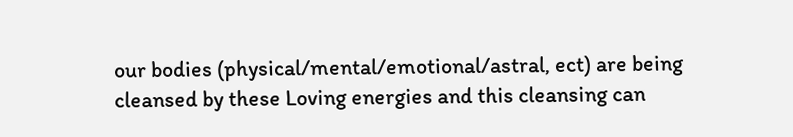our bodies (physical/mental/emotional/astral, ect) are being cleansed by these Loving energies and this cleansing can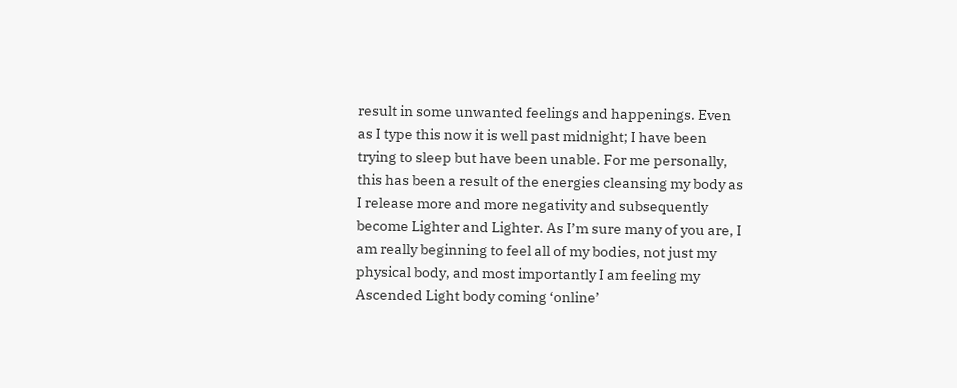result in some unwanted feelings and happenings. Even as I type this now it is well past midnight; I have been trying to sleep but have been unable. For me personally, this has been a result of the energies cleansing my body as I release more and more negativity and subsequently become Lighter and Lighter. As I’m sure many of you are, I am really beginning to feel all of my bodies, not just my physical body, and most importantly I am feeling my Ascended Light body coming ‘online’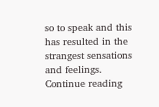so to speak and this has resulted in the strangest sensations and feelings. Continue reading